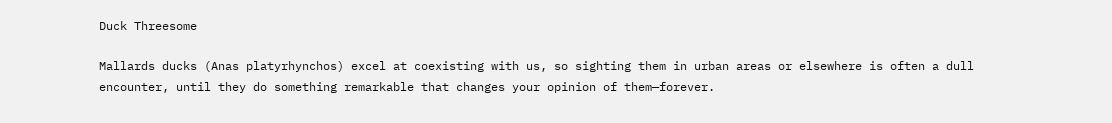Duck Threesome

Mallards ducks (Anas platyrhynchos) excel at coexisting with us, so sighting them in urban areas or elsewhere is often a dull encounter, until they do something remarkable that changes your opinion of them—forever.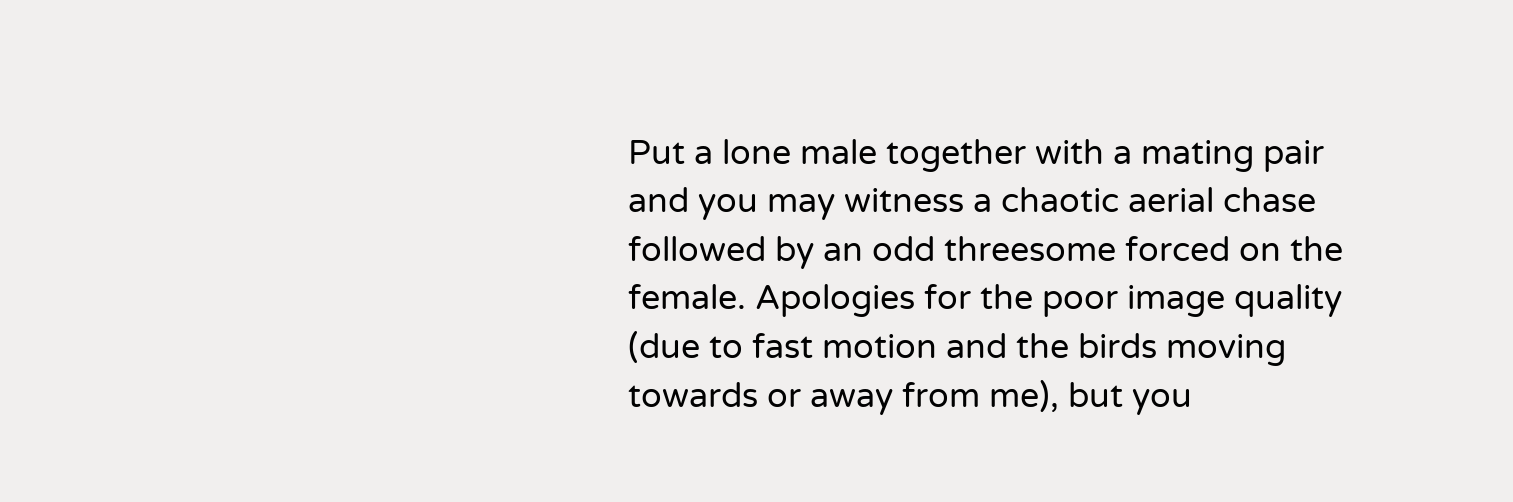Put a lone male together with a mating pair and you may witness a chaotic aerial chase followed by an odd threesome forced on the female. Apologies for the poor image quality (due to fast motion and the birds moving towards or away from me), but you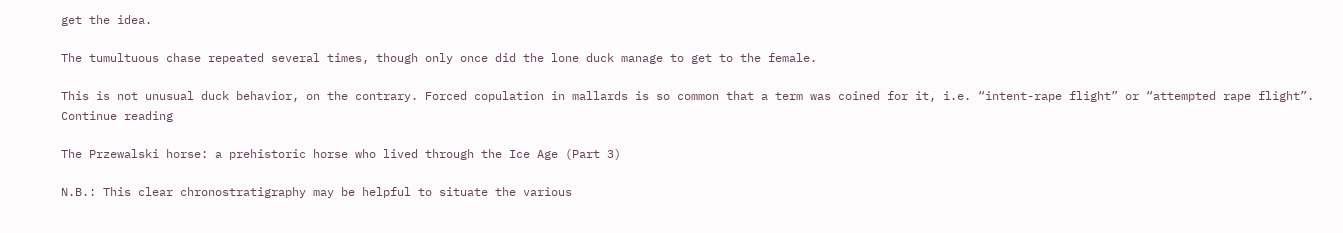get the idea.

The tumultuous chase repeated several times, though only once did the lone duck manage to get to the female.

This is not unusual duck behavior, on the contrary. Forced copulation in mallards is so common that a term was coined for it, i.e. “intent-rape flight” or “attempted rape flight”. Continue reading

The Przewalski horse: a prehistoric horse who lived through the Ice Age (Part 3)

N.B.: This clear chronostratigraphy may be helpful to situate the various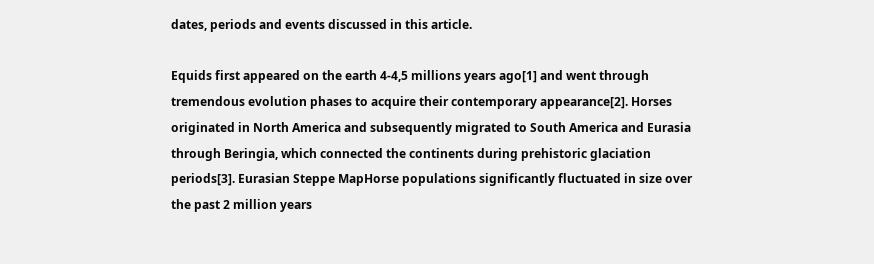dates, periods and events discussed in this article.

Equids first appeared on the earth 4-4,5 millions years ago[1] and went through tremendous evolution phases to acquire their contemporary appearance[2]. Horses originated in North America and subsequently migrated to South America and Eurasia through Beringia, which connected the continents during prehistoric glaciation periods[3]. Eurasian Steppe MapHorse populations significantly fluctuated in size over the past 2 million years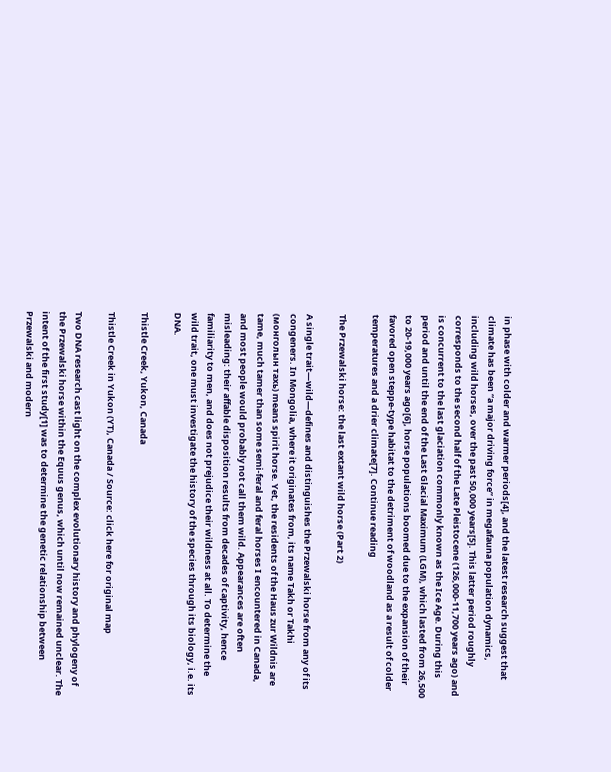in phase with colder and warmer periods[4], and the latest research suggest that climate has been “a major driving force” in megafauna population dynamics, including wild horses, over the past 50,000 years[5]. This latter period roughly corresponds to the second half of the Late Pleistocene (126,000-11,700 years ago) and is concurrent to the last glaciation commonly known as the Ice Age. During this period and until the end of the Last Glacial Maximum (LGM), which lasted from 26,500 to 20-19,000 years ago[6], horse populations boomed due to the expansion of their favored open steppe-type habitat to the detriment of woodland as a result of colder temperatures and a drier climate[7]. Continue reading

The Przewalski horse: the last extant wild horse (Part 2)

A single trait―wild―defines and distinguishes the Przewalski horse from any of its congeners. In Mongolia, where it originates from, its name Takh or Takhi (монголын тахь) means spirit horse. Yet, the residents of the Haus zur Wildnis are tame, much tamer than some semi-feral and feral horses I encountered in Canada, and most people would probably not call them wild. Appearances are often misleading: their affable disposition results from decades of captivity, hence familiarity to men, and does not prejudice their wildness at all. To determine the wild trait, one must investigate the history of the species through its biology, i.e. its DNA.

Thistle Creek, Yukon, Canada

Thistle Creek in Yukon (YT), Canada / Source: click here for original map

Two DNA research cast light on the complex evolutionary history and phylogeny of the Przewalski horse within the Equus genus, which until now remained unclear. The intent of the first study[1] was to determine the genetic relationship between Przewalski and modern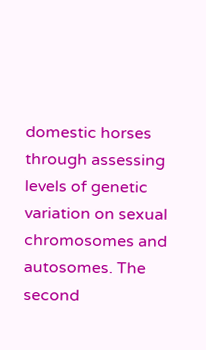domestic horses through assessing levels of genetic variation on sexual chromosomes and autosomes. The second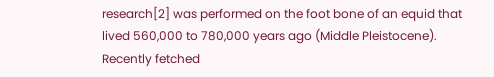research[2] was performed on the foot bone of an equid that lived 560,000 to 780,000 years ago (Middle Pleistocene). Recently fetched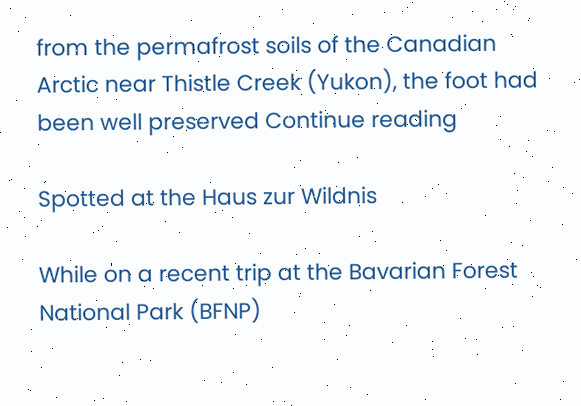from the permafrost soils of the Canadian Arctic near Thistle Creek (Yukon), the foot had been well preserved Continue reading

Spotted at the Haus zur Wildnis

While on a recent trip at the Bavarian Forest National Park (BFNP)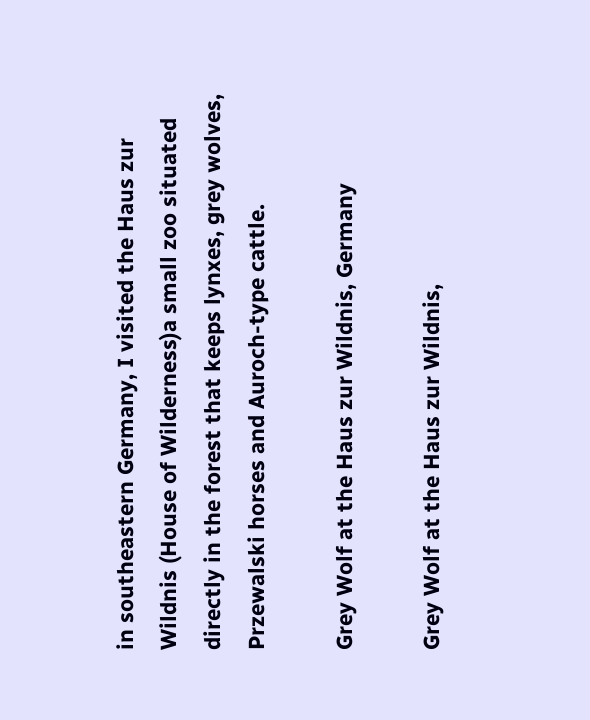in southeastern Germany, I visited the Haus zur Wildnis (House of Wilderness)a small zoo situated directly in the forest that keeps lynxes, grey wolves, Przewalski horses and Auroch-type cattle.

Grey Wolf at the Haus zur Wildnis, Germany

Grey Wolf at the Haus zur Wildnis,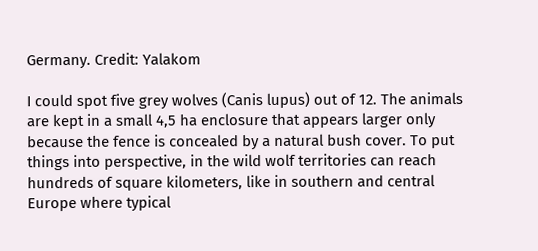Germany. Credit: Yalakom

I could spot five grey wolves (Canis lupus) out of 12. The animals are kept in a small 4,5 ha enclosure that appears larger only because the fence is concealed by a natural bush cover. To put things into perspective, in the wild wolf territories can reach hundreds of square kilometers, like in southern and central Europe where typical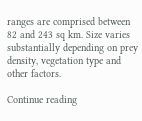ranges are comprised between 82 and 243 sq km. Size varies substantially depending on prey density, vegetation type and other factors.

Continue reading